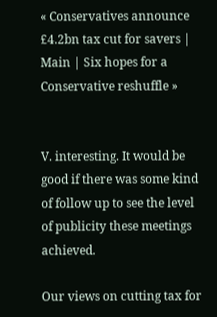« Conservatives announce £4.2bn tax cut for savers | Main | Six hopes for a Conservative reshuffle »


V. interesting. It would be good if there was some kind of follow up to see the level of publicity these meetings achieved.

Our views on cutting tax for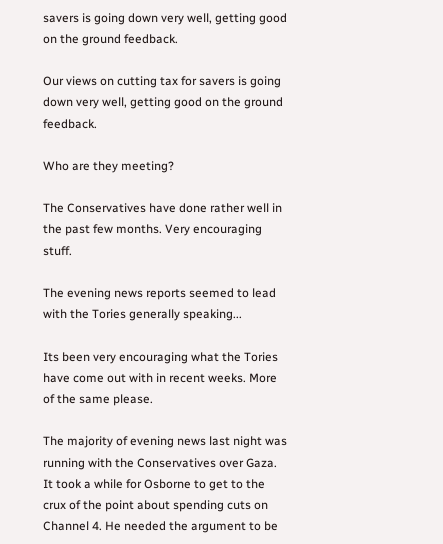savers is going down very well, getting good on the ground feedback.

Our views on cutting tax for savers is going down very well, getting good on the ground feedback.

Who are they meeting?

The Conservatives have done rather well in the past few months. Very encouraging stuff.

The evening news reports seemed to lead with the Tories generally speaking...

Its been very encouraging what the Tories have come out with in recent weeks. More of the same please.

The majority of evening news last night was running with the Conservatives over Gaza. It took a while for Osborne to get to the crux of the point about spending cuts on Channel 4. He needed the argument to be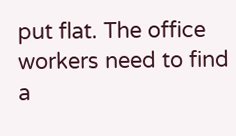put flat. The office workers need to find a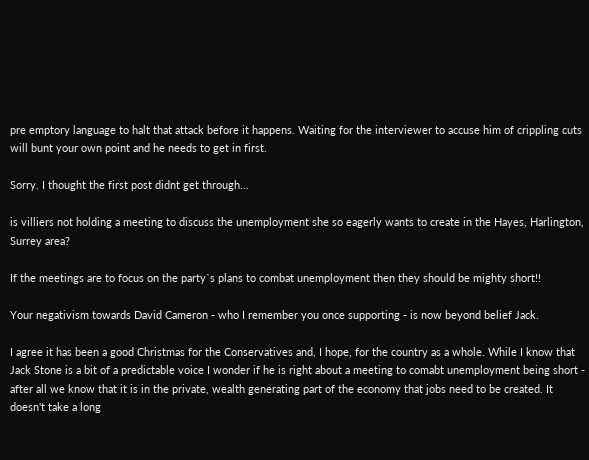pre emptory language to halt that attack before it happens. Waiting for the interviewer to accuse him of crippling cuts will bunt your own point and he needs to get in first.

Sorry. I thought the first post didnt get through...

is villiers not holding a meeting to discuss the unemployment she so eagerly wants to create in the Hayes, Harlington, Surrey area?

If the meetings are to focus on the party`s plans to combat unemployment then they should be mighty short!!

Your negativism towards David Cameron - who I remember you once supporting - is now beyond belief Jack.

I agree it has been a good Christmas for the Conservatives and, I hope, for the country as a whole. While I know that Jack Stone is a bit of a predictable voice I wonder if he is right about a meeting to comabt unemployment being short - after all we know that it is in the private, wealth generating part of the economy that jobs need to be created. It doesn't take a long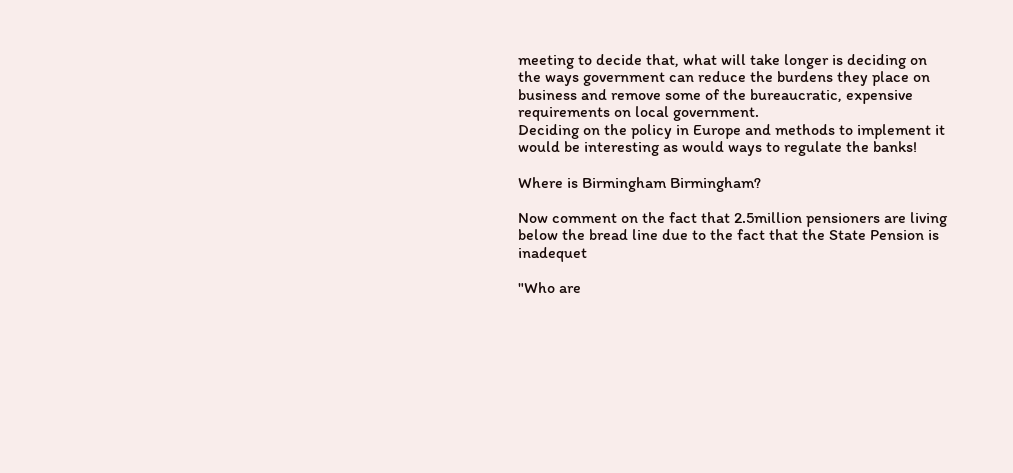meeting to decide that, what will take longer is deciding on the ways government can reduce the burdens they place on business and remove some of the bureaucratic, expensive requirements on local government.
Deciding on the policy in Europe and methods to implement it would be interesting as would ways to regulate the banks!

Where is Birmingham Birmingham?

Now comment on the fact that 2.5million pensioners are living below the bread line due to the fact that the State Pension is inadequet

"Who are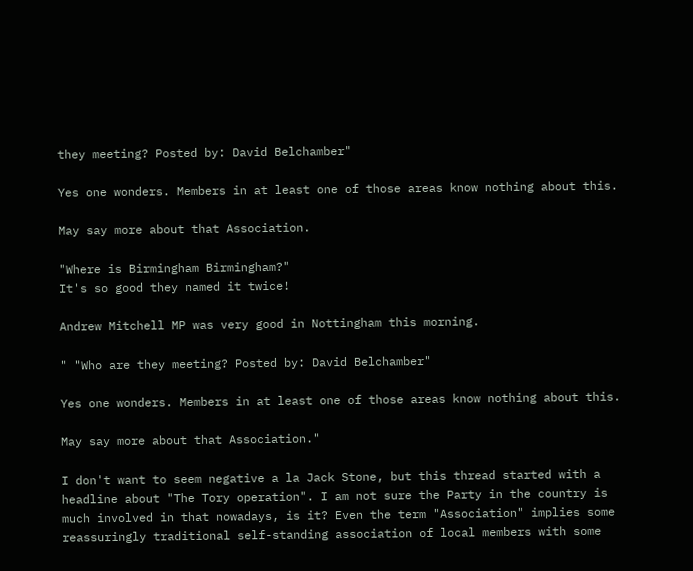they meeting? Posted by: David Belchamber"

Yes one wonders. Members in at least one of those areas know nothing about this.

May say more about that Association.

"Where is Birmingham Birmingham?"
It's so good they named it twice!

Andrew Mitchell MP was very good in Nottingham this morning.

" "Who are they meeting? Posted by: David Belchamber"

Yes one wonders. Members in at least one of those areas know nothing about this.

May say more about that Association."

I don't want to seem negative a la Jack Stone, but this thread started with a headline about "The Tory operation". I am not sure the Party in the country is much involved in that nowadays, is it? Even the term "Association" implies some reassuringly traditional self-standing association of local members with some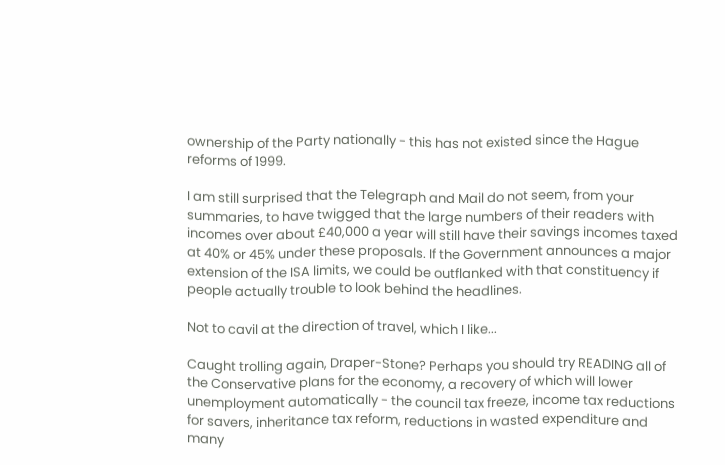ownership of the Party nationally - this has not existed since the Hague reforms of 1999.

I am still surprised that the Telegraph and Mail do not seem, from your summaries, to have twigged that the large numbers of their readers with incomes over about £40,000 a year will still have their savings incomes taxed at 40% or 45% under these proposals. If the Government announces a major extension of the ISA limits, we could be outflanked with that constituency if people actually trouble to look behind the headlines.

Not to cavil at the direction of travel, which I like...

Caught trolling again, Draper-Stone? Perhaps you should try READING all of the Conservative plans for the economy, a recovery of which will lower unemployment automatically - the council tax freeze, income tax reductions for savers, inheritance tax reform, reductions in wasted expenditure and many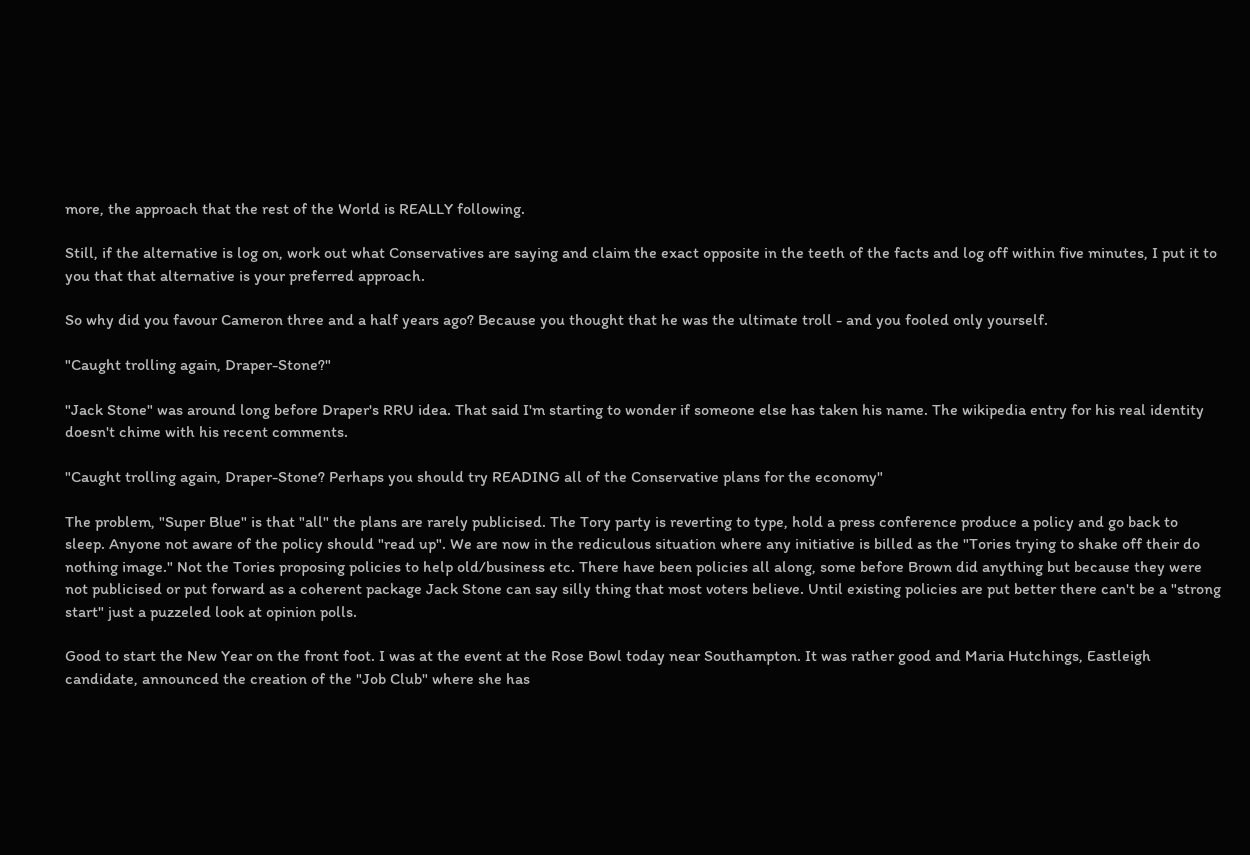more, the approach that the rest of the World is REALLY following.

Still, if the alternative is log on, work out what Conservatives are saying and claim the exact opposite in the teeth of the facts and log off within five minutes, I put it to you that that alternative is your preferred approach.

So why did you favour Cameron three and a half years ago? Because you thought that he was the ultimate troll - and you fooled only yourself.

"Caught trolling again, Draper-Stone?"

"Jack Stone" was around long before Draper's RRU idea. That said I'm starting to wonder if someone else has taken his name. The wikipedia entry for his real identity doesn't chime with his recent comments.

"Caught trolling again, Draper-Stone? Perhaps you should try READING all of the Conservative plans for the economy"

The problem, "Super Blue" is that "all" the plans are rarely publicised. The Tory party is reverting to type, hold a press conference produce a policy and go back to sleep. Anyone not aware of the policy should "read up". We are now in the rediculous situation where any initiative is billed as the "Tories trying to shake off their do nothing image." Not the Tories proposing policies to help old/business etc. There have been policies all along, some before Brown did anything but because they were not publicised or put forward as a coherent package Jack Stone can say silly thing that most voters believe. Until existing policies are put better there can't be a "strong start" just a puzzeled look at opinion polls.

Good to start the New Year on the front foot. I was at the event at the Rose Bowl today near Southampton. It was rather good and Maria Hutchings, Eastleigh candidate, announced the creation of the "Job Club" where she has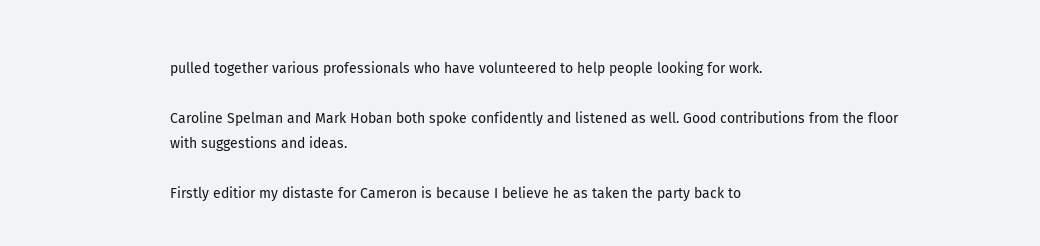pulled together various professionals who have volunteered to help people looking for work.

Caroline Spelman and Mark Hoban both spoke confidently and listened as well. Good contributions from the floor with suggestions and ideas.

Firstly editior my distaste for Cameron is because I believe he as taken the party back to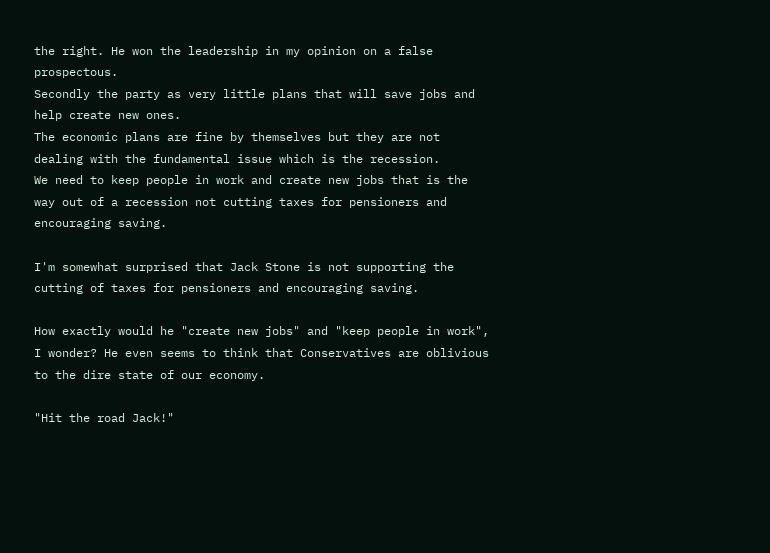the right. He won the leadership in my opinion on a false prospectous.
Secondly the party as very little plans that will save jobs and help create new ones.
The economic plans are fine by themselves but they are not dealing with the fundamental issue which is the recession.
We need to keep people in work and create new jobs that is the way out of a recession not cutting taxes for pensioners and encouraging saving.

I'm somewhat surprised that Jack Stone is not supporting the cutting of taxes for pensioners and encouraging saving.

How exactly would he "create new jobs" and "keep people in work", I wonder? He even seems to think that Conservatives are oblivious to the dire state of our economy.

"Hit the road Jack!"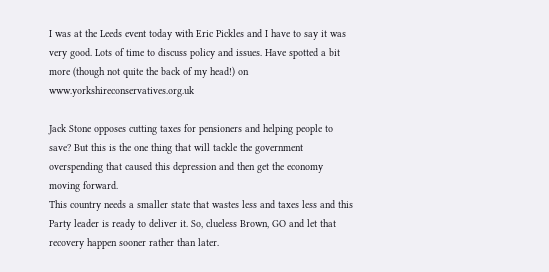I was at the Leeds event today with Eric Pickles and I have to say it was very good. Lots of time to discuss policy and issues. Have spotted a bit more (though not quite the back of my head!) on www.yorkshireconservatives.org.uk

Jack Stone opposes cutting taxes for pensioners and helping people to save? But this is the one thing that will tackle the government overspending that caused this depression and then get the economy moving forward.
This country needs a smaller state that wastes less and taxes less and this Party leader is ready to deliver it. So, clueless Brown, GO and let that recovery happen sooner rather than later.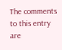The comments to this entry are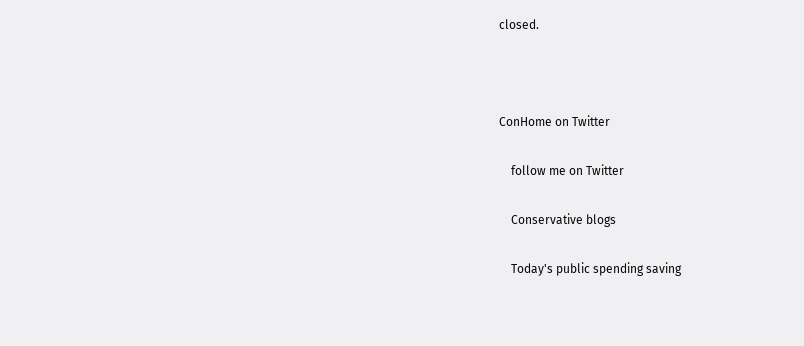closed.



ConHome on Twitter

    follow me on Twitter

    Conservative blogs

    Today's public spending saving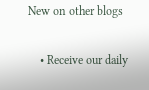New on other blogs

    • Receive our daily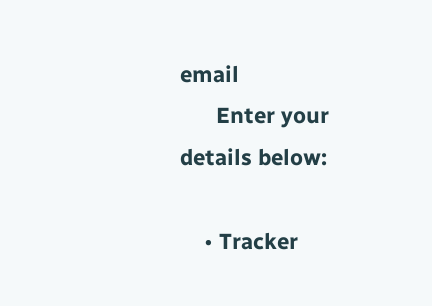email
      Enter your details below:

    • Tracker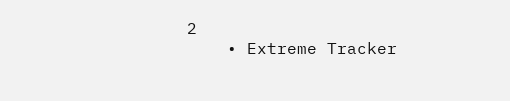2
    • Extreme Tracker